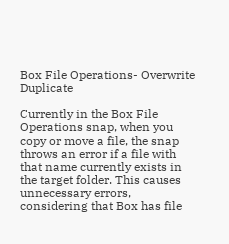Box File Operations- Overwrite Duplicate

Currently in the Box File Operations snap, when you copy or move a file, the snap throws an error if a file with that name currently exists in the target folder. This causes unnecessary errors, considering that Box has file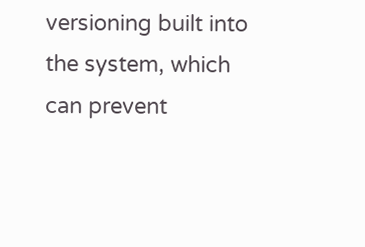versioning built into the system, which can prevent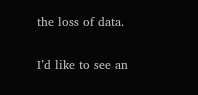the loss of data.

I’d like to see an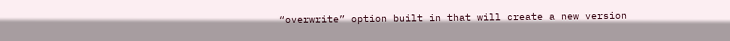“overwrite” option built in that will create a new version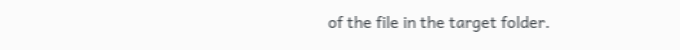of the file in the target folder.